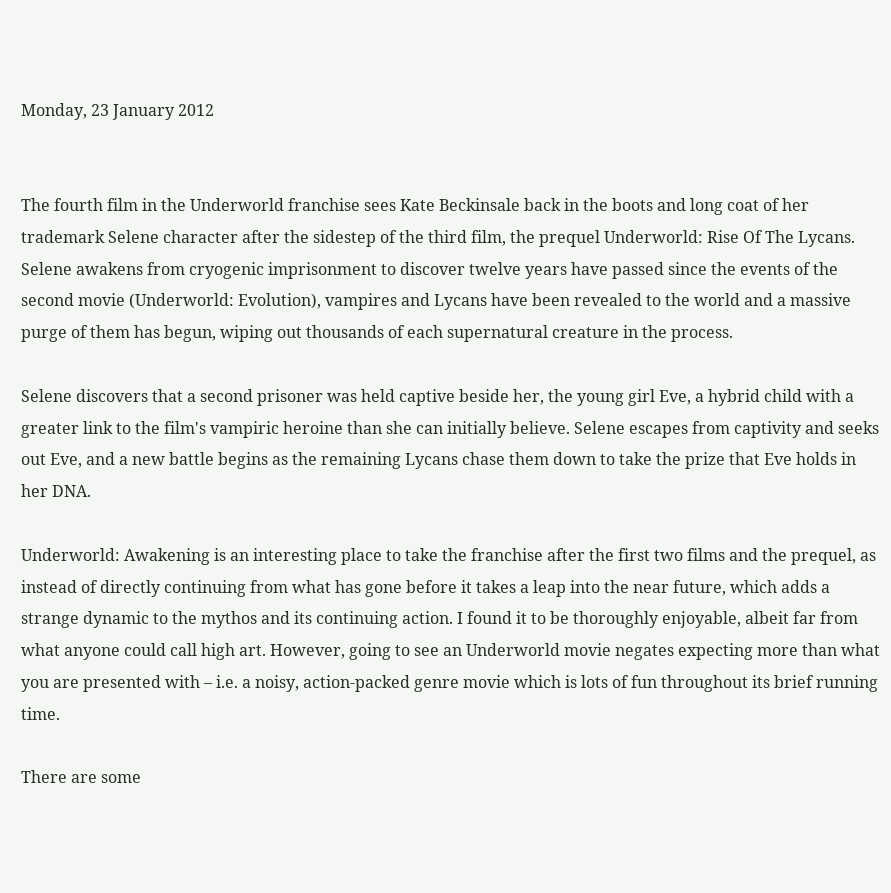Monday, 23 January 2012


The fourth film in the Underworld franchise sees Kate Beckinsale back in the boots and long coat of her trademark Selene character after the sidestep of the third film, the prequel Underworld: Rise Of The Lycans. Selene awakens from cryogenic imprisonment to discover twelve years have passed since the events of the second movie (Underworld: Evolution), vampires and Lycans have been revealed to the world and a massive purge of them has begun, wiping out thousands of each supernatural creature in the process.

Selene discovers that a second prisoner was held captive beside her, the young girl Eve, a hybrid child with a greater link to the film's vampiric heroine than she can initially believe. Selene escapes from captivity and seeks out Eve, and a new battle begins as the remaining Lycans chase them down to take the prize that Eve holds in her DNA.

Underworld: Awakening is an interesting place to take the franchise after the first two films and the prequel, as instead of directly continuing from what has gone before it takes a leap into the near future, which adds a strange dynamic to the mythos and its continuing action. I found it to be thoroughly enjoyable, albeit far from what anyone could call high art. However, going to see an Underworld movie negates expecting more than what you are presented with – i.e. a noisy, action-packed genre movie which is lots of fun throughout its brief running time.

There are some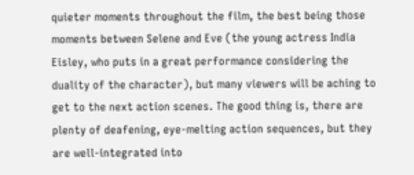quieter moments throughout the film, the best being those moments between Selene and Eve (the young actress India Eisley, who puts in a great performance considering the duality of the character), but many viewers will be aching to get to the next action scenes. The good thing is, there are plenty of deafening, eye-melting action sequences, but they are well-integrated into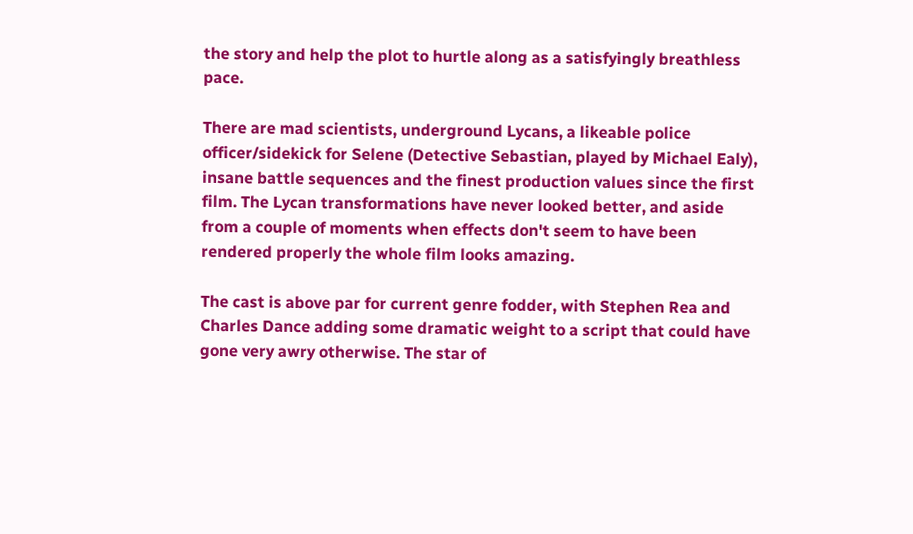the story and help the plot to hurtle along as a satisfyingly breathless pace.

There are mad scientists, underground Lycans, a likeable police officer/sidekick for Selene (Detective Sebastian, played by Michael Ealy), insane battle sequences and the finest production values since the first film. The Lycan transformations have never looked better, and aside from a couple of moments when effects don't seem to have been rendered properly the whole film looks amazing.

The cast is above par for current genre fodder, with Stephen Rea and Charles Dance adding some dramatic weight to a script that could have gone very awry otherwise. The star of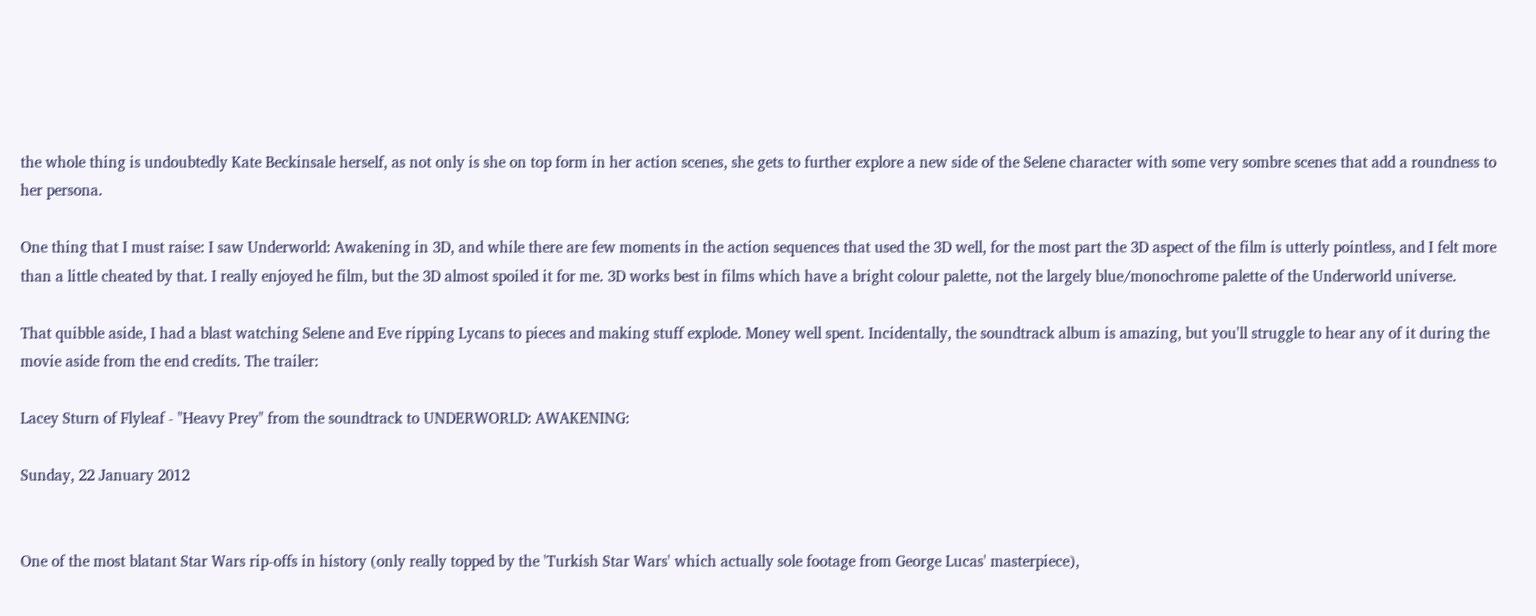the whole thing is undoubtedly Kate Beckinsale herself, as not only is she on top form in her action scenes, she gets to further explore a new side of the Selene character with some very sombre scenes that add a roundness to her persona.

One thing that I must raise: I saw Underworld: Awakening in 3D, and while there are few moments in the action sequences that used the 3D well, for the most part the 3D aspect of the film is utterly pointless, and I felt more than a little cheated by that. I really enjoyed he film, but the 3D almost spoiled it for me. 3D works best in films which have a bright colour palette, not the largely blue/monochrome palette of the Underworld universe.

That quibble aside, I had a blast watching Selene and Eve ripping Lycans to pieces and making stuff explode. Money well spent. Incidentally, the soundtrack album is amazing, but you'll struggle to hear any of it during the movie aside from the end credits. The trailer:

Lacey Sturn of Flyleaf - "Heavy Prey" from the soundtrack to UNDERWORLD: AWAKENING:

Sunday, 22 January 2012


One of the most blatant Star Wars rip-offs in history (only really topped by the 'Turkish Star Wars' which actually sole footage from George Lucas' masterpiece),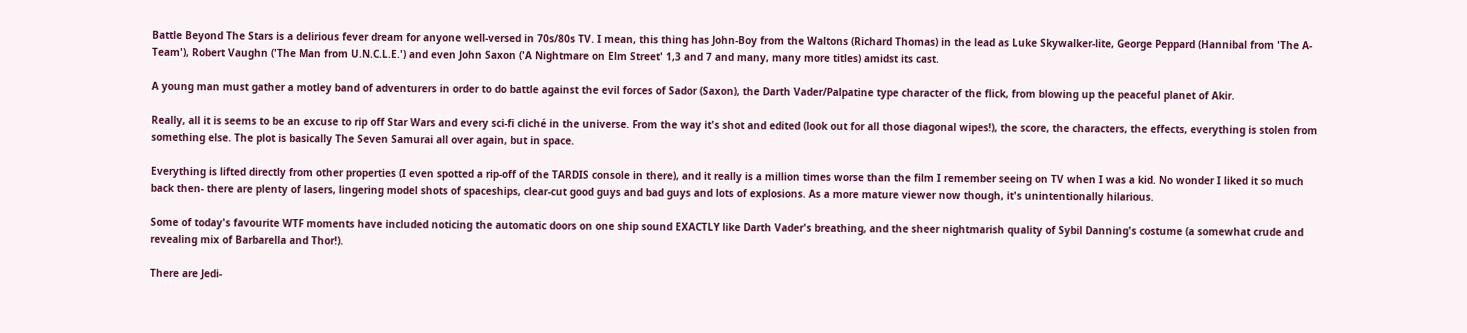Battle Beyond The Stars is a delirious fever dream for anyone well-versed in 70s/80s TV. I mean, this thing has John-Boy from the Waltons (Richard Thomas) in the lead as Luke Skywalker-lite, George Peppard (Hannibal from 'The A-Team'), Robert Vaughn ('The Man from U.N.C.L.E.') and even John Saxon ('A Nightmare on Elm Street' 1,3 and 7 and many, many more titles) amidst its cast.

A young man must gather a motley band of adventurers in order to do battle against the evil forces of Sador (Saxon), the Darth Vader/Palpatine type character of the flick, from blowing up the peaceful planet of Akir.

Really, all it is seems to be an excuse to rip off Star Wars and every sci-fi cliché in the universe. From the way it's shot and edited (look out for all those diagonal wipes!), the score, the characters, the effects, everything is stolen from something else. The plot is basically The Seven Samurai all over again, but in space.

Everything is lifted directly from other properties (I even spotted a rip-off of the TARDIS console in there), and it really is a million times worse than the film I remember seeing on TV when I was a kid. No wonder I liked it so much back then- there are plenty of lasers, lingering model shots of spaceships, clear-cut good guys and bad guys and lots of explosions. As a more mature viewer now though, it's unintentionally hilarious.

Some of today's favourite WTF moments have included noticing the automatic doors on one ship sound EXACTLY like Darth Vader's breathing, and the sheer nightmarish quality of Sybil Danning's costume (a somewhat crude and revealing mix of Barbarella and Thor!).

There are Jedi-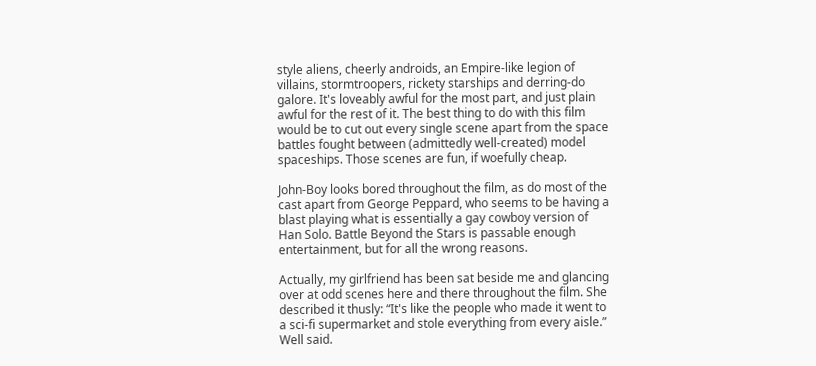style aliens, cheerly androids, an Empire-like legion of villains, stormtroopers, rickety starships and derring-do galore. It's loveably awful for the most part, and just plain awful for the rest of it. The best thing to do with this film would be to cut out every single scene apart from the space battles fought between (admittedly well-created) model spaceships. Those scenes are fun, if woefully cheap.

John-Boy looks bored throughout the film, as do most of the cast apart from George Peppard, who seems to be having a blast playing what is essentially a gay cowboy version of Han Solo. Battle Beyond the Stars is passable enough entertainment, but for all the wrong reasons.

Actually, my girlfriend has been sat beside me and glancing over at odd scenes here and there throughout the film. She described it thusly: “It's like the people who made it went to a sci-fi supermarket and stole everything from every aisle.” Well said.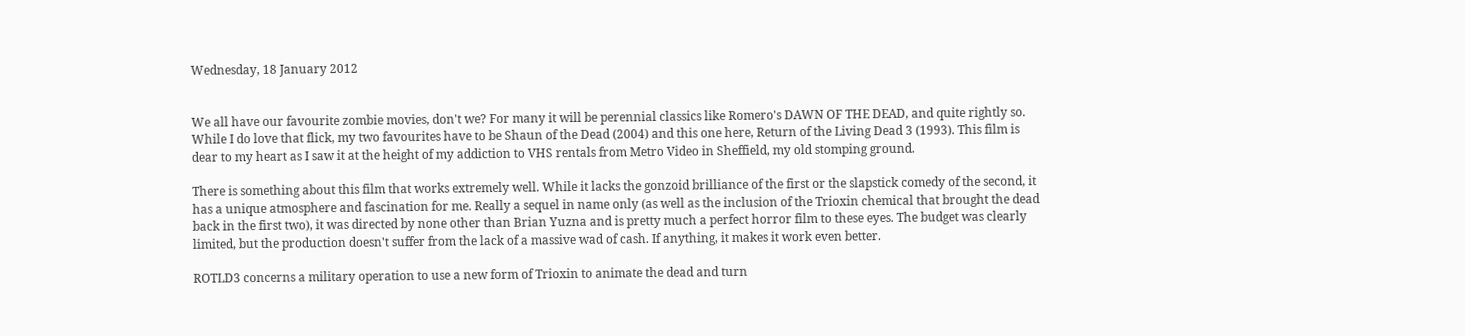Wednesday, 18 January 2012


We all have our favourite zombie movies, don't we? For many it will be perennial classics like Romero's DAWN OF THE DEAD, and quite rightly so. While I do love that flick, my two favourites have to be Shaun of the Dead (2004) and this one here, Return of the Living Dead 3 (1993). This film is dear to my heart as I saw it at the height of my addiction to VHS rentals from Metro Video in Sheffield, my old stomping ground.

There is something about this film that works extremely well. While it lacks the gonzoid brilliance of the first or the slapstick comedy of the second, it has a unique atmosphere and fascination for me. Really a sequel in name only (as well as the inclusion of the Trioxin chemical that brought the dead back in the first two), it was directed by none other than Brian Yuzna and is pretty much a perfect horror film to these eyes. The budget was clearly limited, but the production doesn't suffer from the lack of a massive wad of cash. If anything, it makes it work even better.

ROTLD3 concerns a military operation to use a new form of Trioxin to animate the dead and turn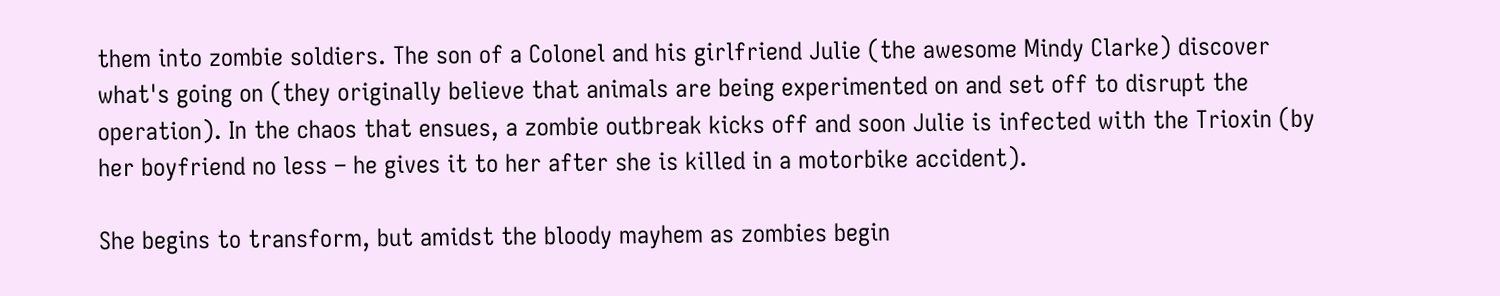them into zombie soldiers. The son of a Colonel and his girlfriend Julie (the awesome Mindy Clarke) discover what's going on (they originally believe that animals are being experimented on and set off to disrupt the operation). In the chaos that ensues, a zombie outbreak kicks off and soon Julie is infected with the Trioxin (by her boyfriend no less – he gives it to her after she is killed in a motorbike accident).

She begins to transform, but amidst the bloody mayhem as zombies begin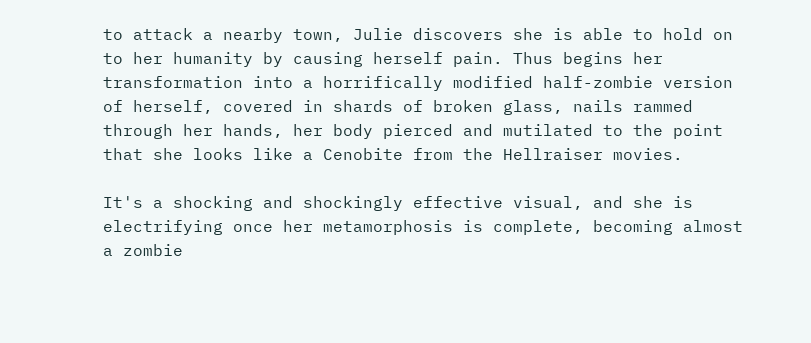to attack a nearby town, Julie discovers she is able to hold on to her humanity by causing herself pain. Thus begins her transformation into a horrifically modified half-zombie version of herself, covered in shards of broken glass, nails rammed through her hands, her body pierced and mutilated to the point that she looks like a Cenobite from the Hellraiser movies.

It's a shocking and shockingly effective visual, and she is electrifying once her metamorphosis is complete, becoming almost a zombie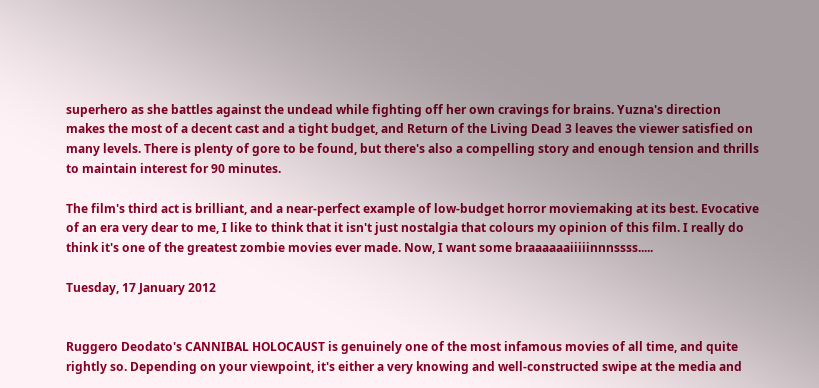superhero as she battles against the undead while fighting off her own cravings for brains. Yuzna's direction makes the most of a decent cast and a tight budget, and Return of the Living Dead 3 leaves the viewer satisfied on many levels. There is plenty of gore to be found, but there's also a compelling story and enough tension and thrills to maintain interest for 90 minutes.

The film's third act is brilliant, and a near-perfect example of low-budget horror moviemaking at its best. Evocative of an era very dear to me, I like to think that it isn't just nostalgia that colours my opinion of this film. I really do think it's one of the greatest zombie movies ever made. Now, I want some braaaaaaiiiiinnnssss.....

Tuesday, 17 January 2012


Ruggero Deodato's CANNIBAL HOLOCAUST is genuinely one of the most infamous movies of all time, and quite rightly so. Depending on your viewpoint, it's either a very knowing and well-constructed swipe at the media and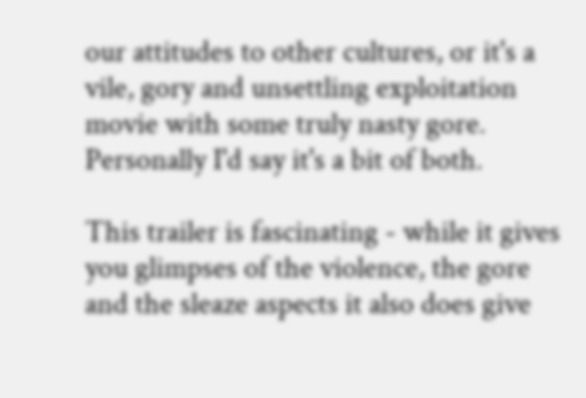our attitudes to other cultures, or it's a vile, gory and unsettling exploitation movie with some truly nasty gore. Personally I'd say it's a bit of both.

This trailer is fascinating - while it gives you glimpses of the violence, the gore and the sleaze aspects it also does give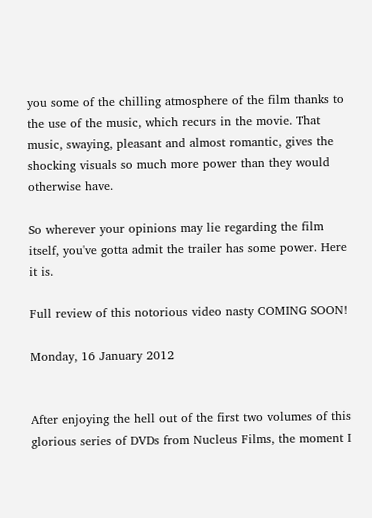you some of the chilling atmosphere of the film thanks to the use of the music, which recurs in the movie. That music, swaying, pleasant and almost romantic, gives the shocking visuals so much more power than they would otherwise have.

So wherever your opinions may lie regarding the film itself, you've gotta admit the trailer has some power. Here it is.

Full review of this notorious video nasty COMING SOON!

Monday, 16 January 2012


After enjoying the hell out of the first two volumes of this glorious series of DVDs from Nucleus Films, the moment I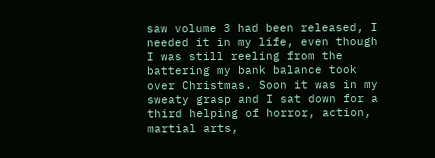saw volume 3 had been released, I needed it in my life, even though I was still reeling from the battering my bank balance took over Christmas. Soon it was in my sweaty grasp and I sat down for a third helping of horror, action, martial arts,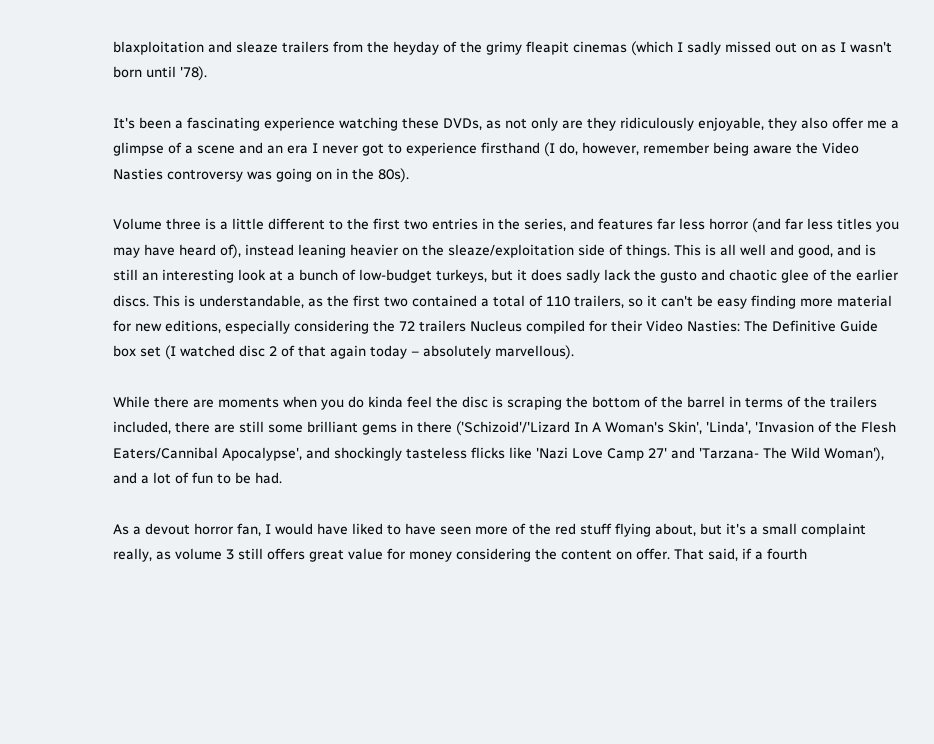blaxploitation and sleaze trailers from the heyday of the grimy fleapit cinemas (which I sadly missed out on as I wasn't born until '78).

It's been a fascinating experience watching these DVDs, as not only are they ridiculously enjoyable, they also offer me a glimpse of a scene and an era I never got to experience firsthand (I do, however, remember being aware the Video Nasties controversy was going on in the 80s).

Volume three is a little different to the first two entries in the series, and features far less horror (and far less titles you may have heard of), instead leaning heavier on the sleaze/exploitation side of things. This is all well and good, and is still an interesting look at a bunch of low-budget turkeys, but it does sadly lack the gusto and chaotic glee of the earlier discs. This is understandable, as the first two contained a total of 110 trailers, so it can't be easy finding more material for new editions, especially considering the 72 trailers Nucleus compiled for their Video Nasties: The Definitive Guide box set (I watched disc 2 of that again today – absolutely marvellous).

While there are moments when you do kinda feel the disc is scraping the bottom of the barrel in terms of the trailers included, there are still some brilliant gems in there ('Schizoid'/'Lizard In A Woman's Skin', 'Linda', 'Invasion of the Flesh Eaters/Cannibal Apocalypse', and shockingly tasteless flicks like 'Nazi Love Camp 27' and 'Tarzana- The Wild Woman'), and a lot of fun to be had.

As a devout horror fan, I would have liked to have seen more of the red stuff flying about, but it's a small complaint really, as volume 3 still offers great value for money considering the content on offer. That said, if a fourth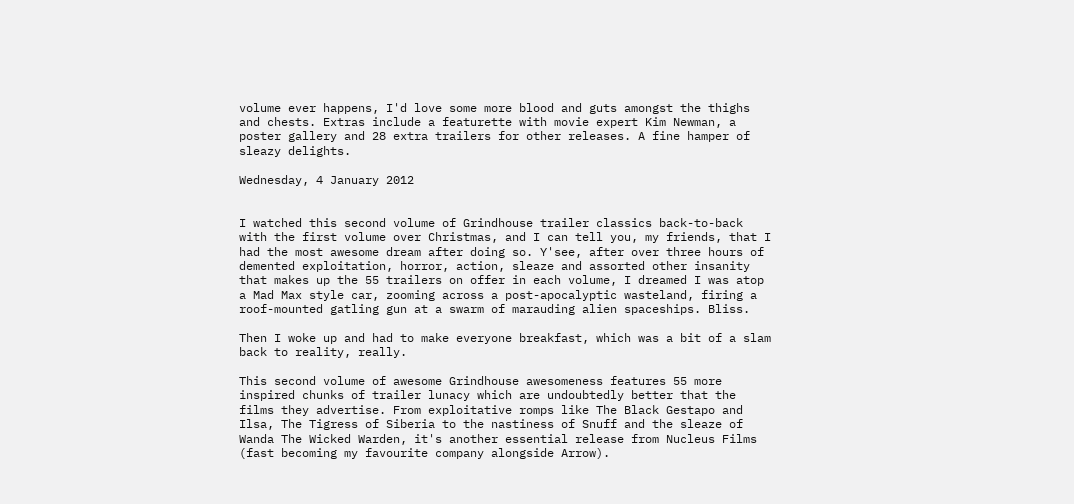volume ever happens, I'd love some more blood and guts amongst the thighs and chests. Extras include a featurette with movie expert Kim Newman, a poster gallery and 28 extra trailers for other releases. A fine hamper of sleazy delights.

Wednesday, 4 January 2012


I watched this second volume of Grindhouse trailer classics back-to-back with the first volume over Christmas, and I can tell you, my friends, that I had the most awesome dream after doing so. Y'see, after over three hours of demented exploitation, horror, action, sleaze and assorted other insanity that makes up the 55 trailers on offer in each volume, I dreamed I was atop a Mad Max style car, zooming across a post-apocalyptic wasteland, firing a roof-mounted gatling gun at a swarm of marauding alien spaceships. Bliss.

Then I woke up and had to make everyone breakfast, which was a bit of a slam back to reality, really.

This second volume of awesome Grindhouse awesomeness features 55 more inspired chunks of trailer lunacy which are undoubtedly better that the films they advertise. From exploitative romps like The Black Gestapo and Ilsa, The Tigress of Siberia to the nastiness of Snuff and the sleaze of Wanda The Wicked Warden, it's another essential release from Nucleus Films (fast becoming my favourite company alongside Arrow).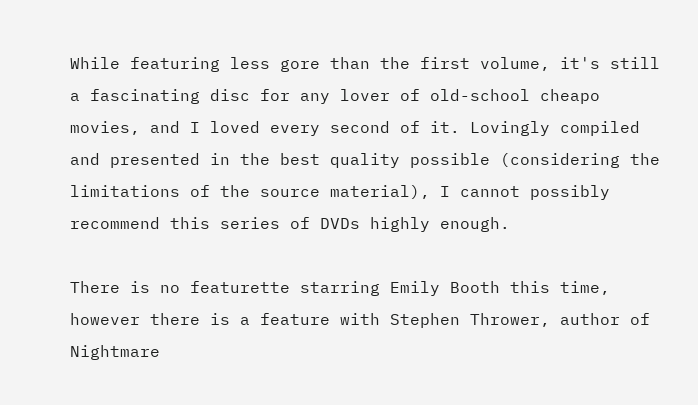While featuring less gore than the first volume, it's still a fascinating disc for any lover of old-school cheapo movies, and I loved every second of it. Lovingly compiled and presented in the best quality possible (considering the limitations of the source material), I cannot possibly recommend this series of DVDs highly enough.

There is no featurette starring Emily Booth this time, however there is a feature with Stephen Thrower, author of Nightmare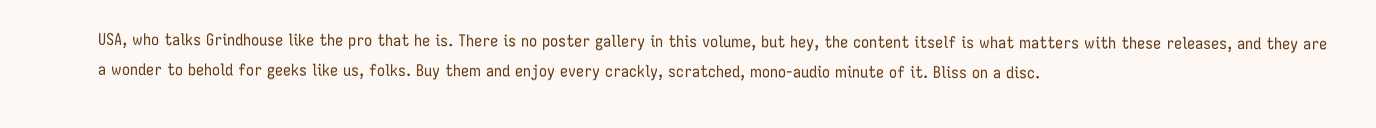USA, who talks Grindhouse like the pro that he is. There is no poster gallery in this volume, but hey, the content itself is what matters with these releases, and they are a wonder to behold for geeks like us, folks. Buy them and enjoy every crackly, scratched, mono-audio minute of it. Bliss on a disc.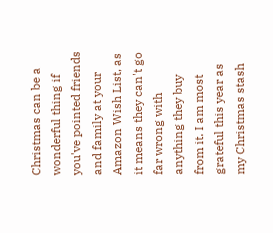Christmas can be a wonderful thing if you've pointed friends and family at your Amazon Wish List, as it means they can't go far wrong with anything they buy from it. I am most grateful this year as my Christmas stash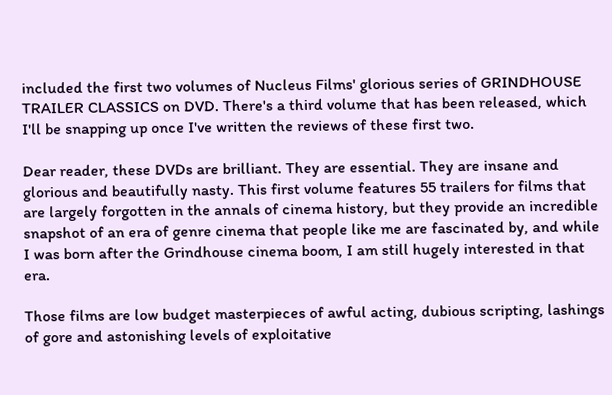included the first two volumes of Nucleus Films' glorious series of GRINDHOUSE TRAILER CLASSICS on DVD. There's a third volume that has been released, which I'll be snapping up once I've written the reviews of these first two.

Dear reader, these DVDs are brilliant. They are essential. They are insane and glorious and beautifully nasty. This first volume features 55 trailers for films that are largely forgotten in the annals of cinema history, but they provide an incredible snapshot of an era of genre cinema that people like me are fascinated by, and while I was born after the Grindhouse cinema boom, I am still hugely interested in that era.

Those films are low budget masterpieces of awful acting, dubious scripting, lashings of gore and astonishing levels of exploitative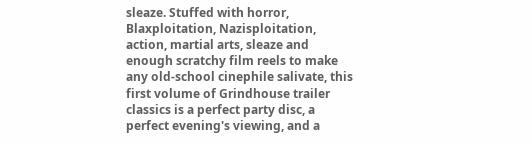sleaze. Stuffed with horror, Blaxploitation, Nazisploitation, action, martial arts, sleaze and enough scratchy film reels to make any old-school cinephile salivate, this first volume of Grindhouse trailer classics is a perfect party disc, a perfect evening's viewing, and a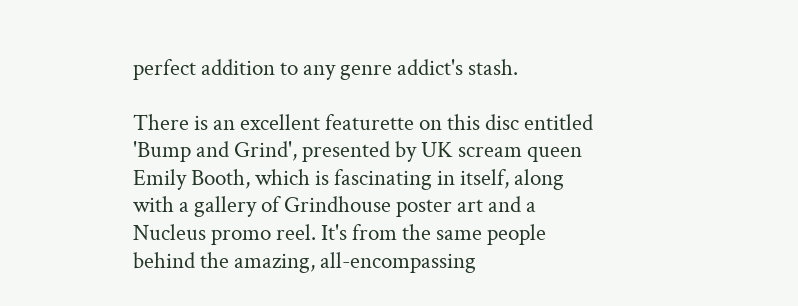perfect addition to any genre addict's stash.

There is an excellent featurette on this disc entitled 'Bump and Grind', presented by UK scream queen Emily Booth, which is fascinating in itself, along with a gallery of Grindhouse poster art and a Nucleus promo reel. It's from the same people behind the amazing, all-encompassing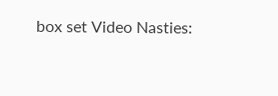box set Video Nasties: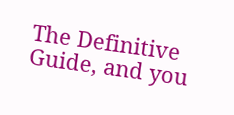The Definitive Guide, and you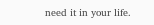need it in your life.